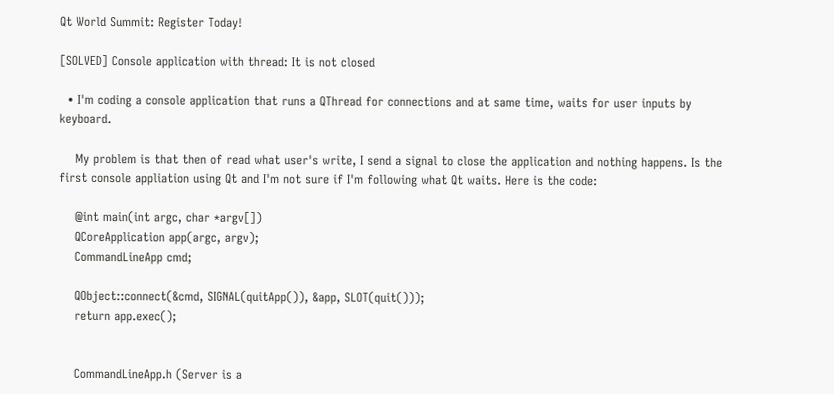Qt World Summit: Register Today!

[SOLVED] Console application with thread: It is not closed

  • I'm coding a console application that runs a QThread for connections and at same time, waits for user inputs by keyboard.

    My problem is that then of read what user's write, I send a signal to close the application and nothing happens. Is the first console appliation using Qt and I'm not sure if I'm following what Qt waits. Here is the code:

    @int main(int argc, char *argv[])
    QCoreApplication app(argc, argv);
    CommandLineApp cmd;

    QObject::connect(&cmd, SIGNAL(quitApp()), &app, SLOT(quit()));
    return app.exec();


    CommandLineApp.h (Server is a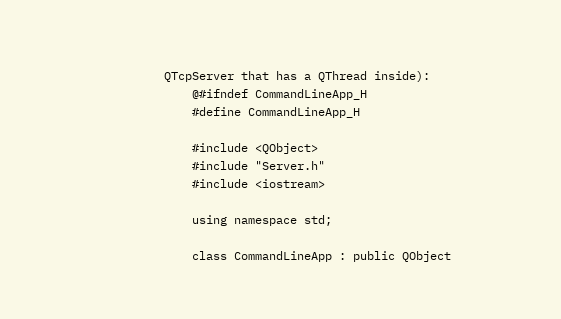QTcpServer that has a QThread inside):
    @#ifndef CommandLineApp_H
    #define CommandLineApp_H

    #include <QObject>
    #include "Server.h"
    #include <iostream>

    using namespace std;

    class CommandLineApp : public QObject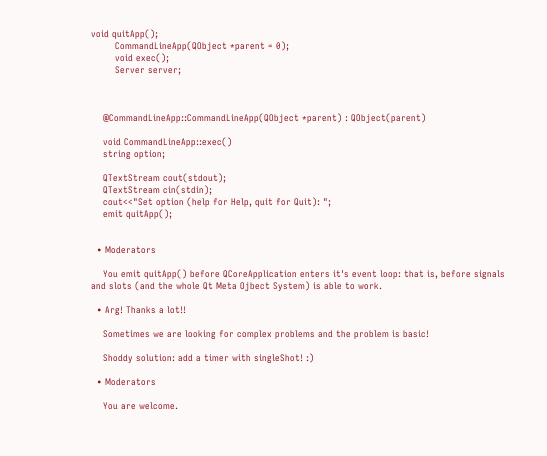void quitApp();
        CommandLineApp(QObject *parent = 0);
        void exec();
        Server server;



    @CommandLineApp::CommandLineApp(QObject *parent) : QObject(parent)

    void CommandLineApp::exec()
    string option;

    QTextStream cout(stdout);
    QTextStream cin(stdin);
    cout<<"Set option (help for Help, quit for Quit): ";
    emit quitApp();


  • Moderators

    You emit quitApp() before QCoreApplication enters it's event loop: that is, before signals and slots (and the whole Qt Meta Ojbect System) is able to work.

  • Arg! Thanks a lot!!

    Sometimes we are looking for complex problems and the problem is basic!

    Shoddy solution: add a timer with singleShot! :)

  • Moderators

    You are welcome.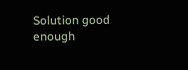Solution good enough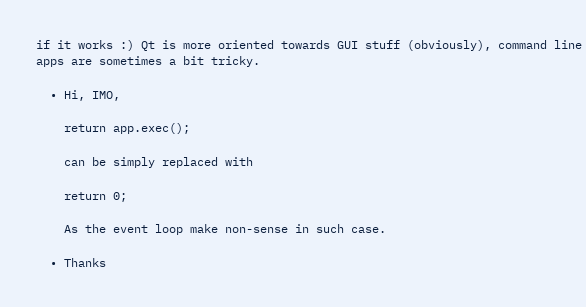if it works :) Qt is more oriented towards GUI stuff (obviously), command line apps are sometimes a bit tricky.

  • Hi, IMO,

    return app.exec();

    can be simply replaced with

    return 0;

    As the event loop make non-sense in such case.

  • Thanks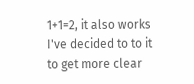1+1=2, it also works I've decided to to it to get more clear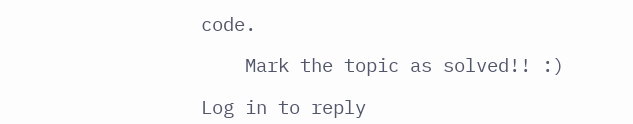code.

    Mark the topic as solved!! :)

Log in to reply